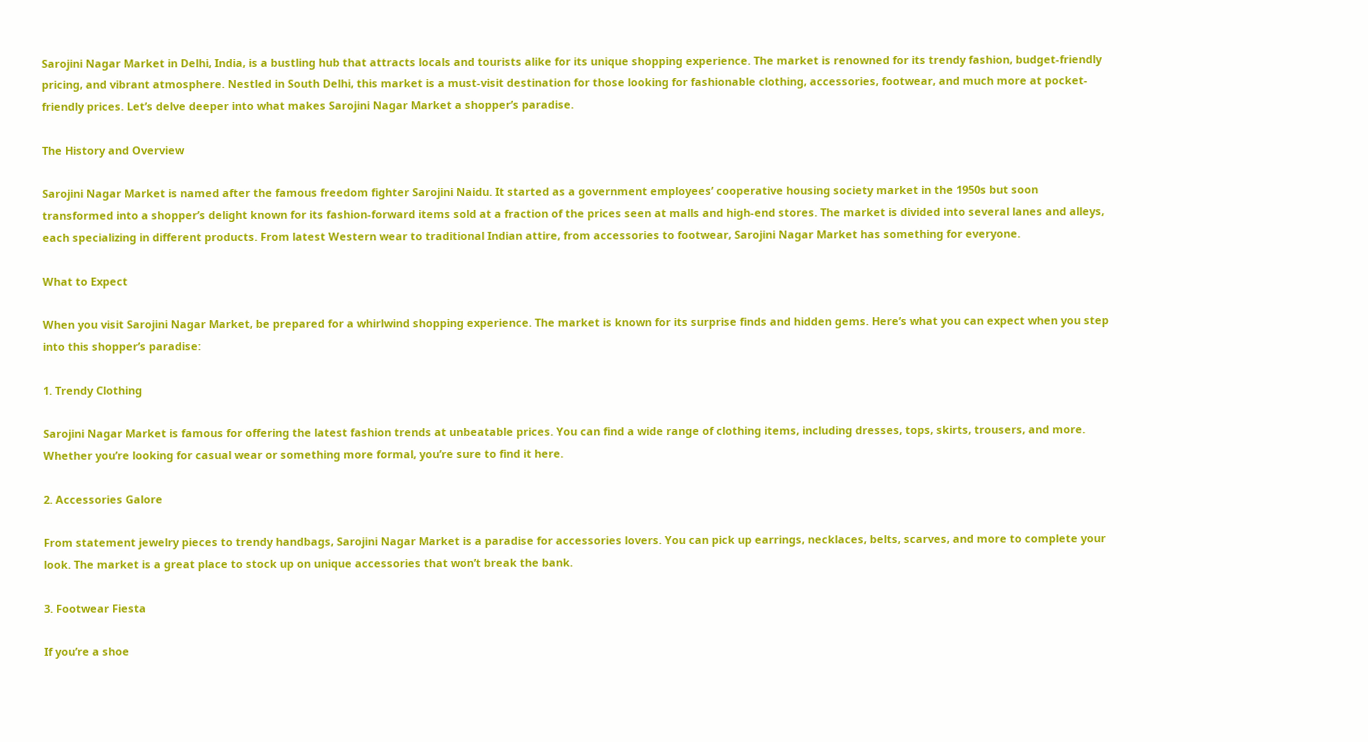Sarojini Nagar Market in Delhi, India, is a bustling hub that attracts locals and tourists alike for its unique shopping experience. The market is renowned for its trendy fashion, budget-friendly pricing, and vibrant atmosphere. Nestled in South Delhi, this market is a must-visit destination for those looking for fashionable clothing, accessories, footwear, and much more at pocket-friendly prices. Let’s delve deeper into what makes Sarojini Nagar Market a shopper’s paradise.

The History and Overview

Sarojini Nagar Market is named after the famous freedom fighter Sarojini Naidu. It started as a government employees’ cooperative housing society market in the 1950s but soon transformed into a shopper’s delight known for its fashion-forward items sold at a fraction of the prices seen at malls and high-end stores. The market is divided into several lanes and alleys, each specializing in different products. From latest Western wear to traditional Indian attire, from accessories to footwear, Sarojini Nagar Market has something for everyone.

What to Expect

When you visit Sarojini Nagar Market, be prepared for a whirlwind shopping experience. The market is known for its surprise finds and hidden gems. Here’s what you can expect when you step into this shopper’s paradise:

1. Trendy Clothing

Sarojini Nagar Market is famous for offering the latest fashion trends at unbeatable prices. You can find a wide range of clothing items, including dresses, tops, skirts, trousers, and more. Whether you’re looking for casual wear or something more formal, you’re sure to find it here.

2. Accessories Galore

From statement jewelry pieces to trendy handbags, Sarojini Nagar Market is a paradise for accessories lovers. You can pick up earrings, necklaces, belts, scarves, and more to complete your look. The market is a great place to stock up on unique accessories that won’t break the bank.

3. Footwear Fiesta

If you’re a shoe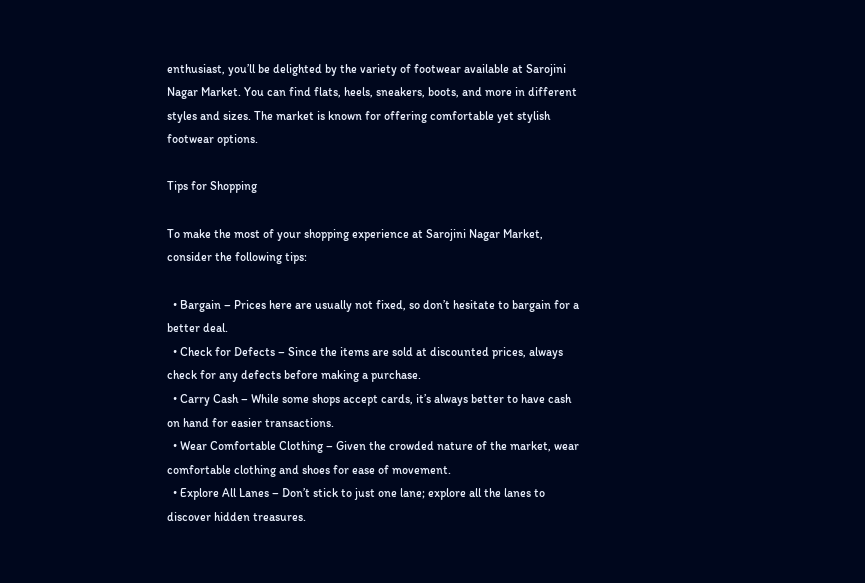enthusiast, you’ll be delighted by the variety of footwear available at Sarojini Nagar Market. You can find flats, heels, sneakers, boots, and more in different styles and sizes. The market is known for offering comfortable yet stylish footwear options.

Tips for Shopping

To make the most of your shopping experience at Sarojini Nagar Market, consider the following tips:

  • Bargain – Prices here are usually not fixed, so don’t hesitate to bargain for a better deal.
  • Check for Defects – Since the items are sold at discounted prices, always check for any defects before making a purchase.
  • Carry Cash – While some shops accept cards, it’s always better to have cash on hand for easier transactions.
  • Wear Comfortable Clothing – Given the crowded nature of the market, wear comfortable clothing and shoes for ease of movement.
  • Explore All Lanes – Don’t stick to just one lane; explore all the lanes to discover hidden treasures.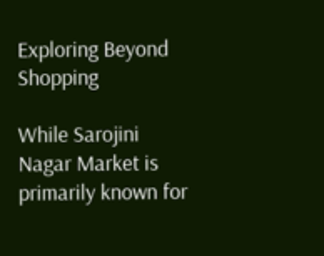Exploring Beyond Shopping

While Sarojini Nagar Market is primarily known for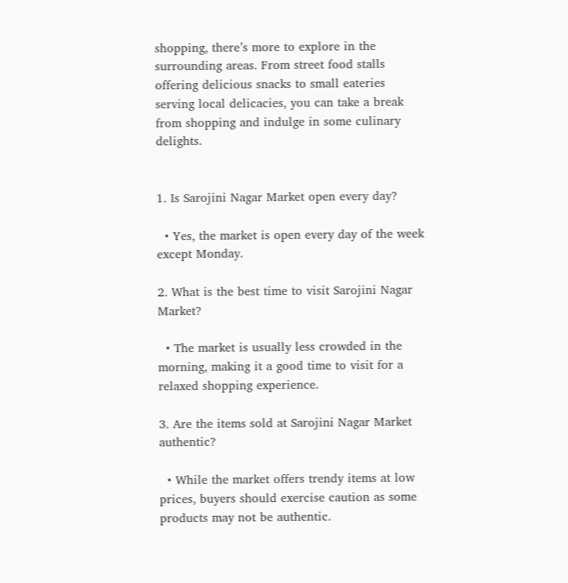shopping, there’s more to explore in the surrounding areas. From street food stalls offering delicious snacks to small eateries serving local delicacies, you can take a break from shopping and indulge in some culinary delights.


1. Is Sarojini Nagar Market open every day?

  • Yes, the market is open every day of the week except Monday.

2. What is the best time to visit Sarojini Nagar Market?

  • The market is usually less crowded in the morning, making it a good time to visit for a relaxed shopping experience.

3. Are the items sold at Sarojini Nagar Market authentic?

  • While the market offers trendy items at low prices, buyers should exercise caution as some products may not be authentic.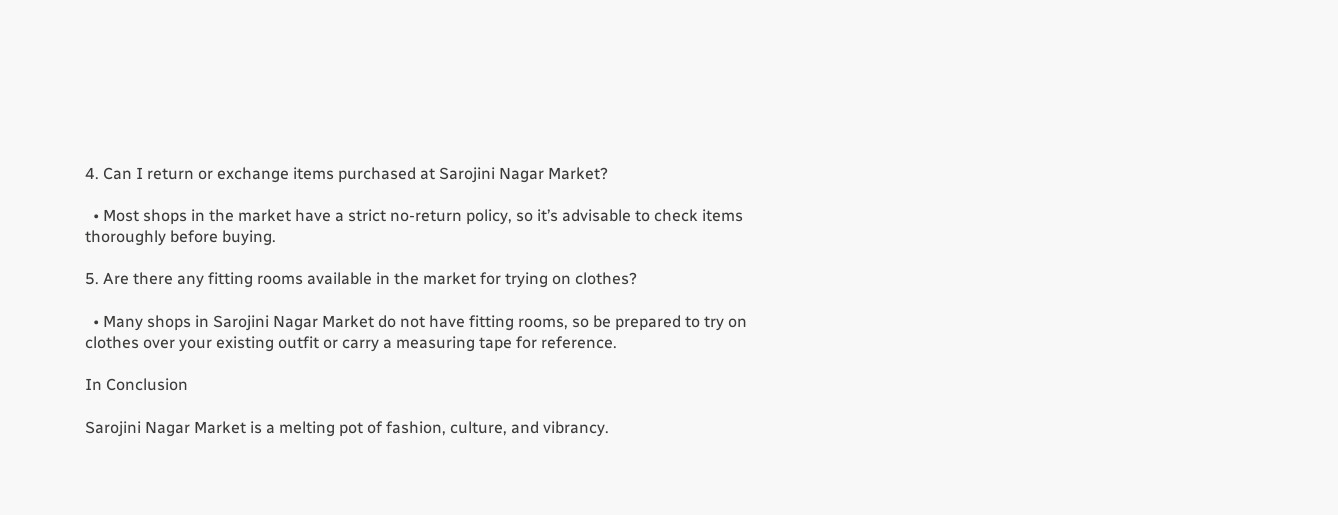4. Can I return or exchange items purchased at Sarojini Nagar Market?

  • Most shops in the market have a strict no-return policy, so it’s advisable to check items thoroughly before buying.

5. Are there any fitting rooms available in the market for trying on clothes?

  • Many shops in Sarojini Nagar Market do not have fitting rooms, so be prepared to try on clothes over your existing outfit or carry a measuring tape for reference.

In Conclusion

Sarojini Nagar Market is a melting pot of fashion, culture, and vibrancy.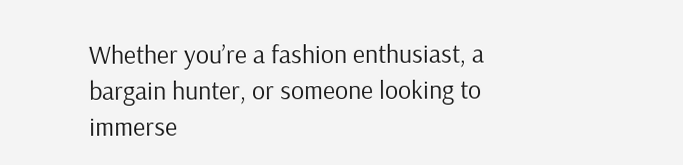Whether you’re a fashion enthusiast, a bargain hunter, or someone looking to immerse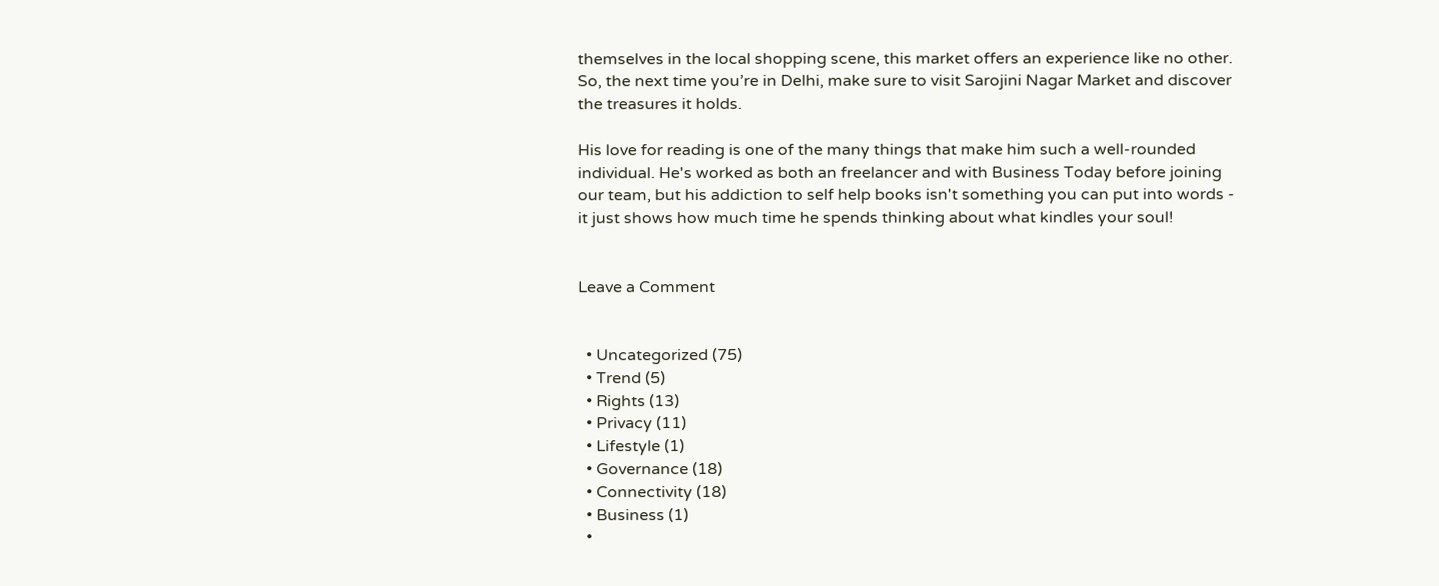themselves in the local shopping scene, this market offers an experience like no other. So, the next time you’re in Delhi, make sure to visit Sarojini Nagar Market and discover the treasures it holds.

His love for reading is one of the many things that make him such a well-rounded individual. He's worked as both an freelancer and with Business Today before joining our team, but his addiction to self help books isn't something you can put into words - it just shows how much time he spends thinking about what kindles your soul!


Leave a Comment


  • Uncategorized (75)
  • Trend (5)
  • Rights (13)
  • Privacy (11)
  • Lifestyle (1)
  • Governance (18)
  • Connectivity (18)
  • Business (1)
  •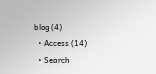blog (4)
  • Access (14)
  • Search